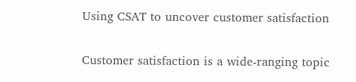Using CSAT to uncover customer satisfaction

Customer satisfaction is a wide-ranging topic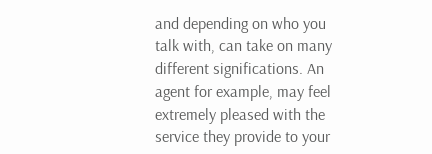and depending on who you talk with, can take on many different significations. An agent for example, may feel extremely pleased with the service they provide to your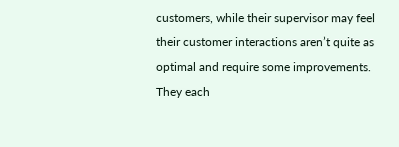customers, while their supervisor may feel their customer interactions aren’t quite as optimal and require some improvements. They each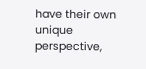have their own unique perspective,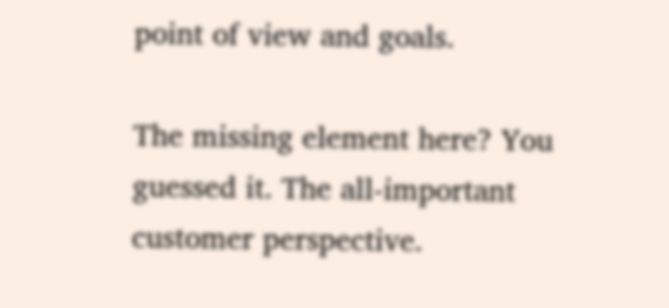point of view and goals.

The missing element here? You guessed it. The all-important customer perspective.